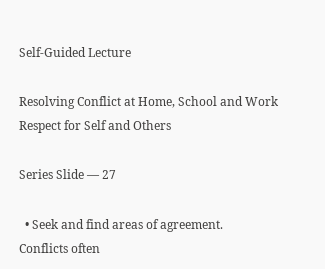Self-Guided Lecture

Resolving Conflict at Home, School and Work
Respect for Self and Others

Series Slide — 27

  • Seek and find areas of agreement.
Conflicts often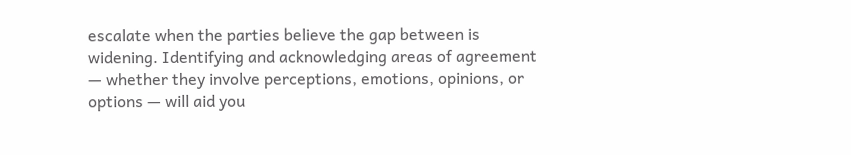escalate when the parties believe the gap between is widening. Identifying and acknowledging areas of agreement — whether they involve perceptions, emotions, opinions, or options — will aid you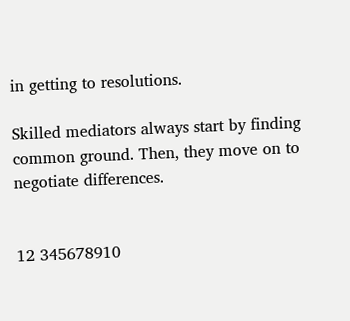in getting to resolutions.

Skilled mediators always start by finding common ground. Then, they move on to negotiate differences.


12 345678910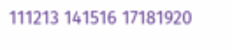111213 141516 17181920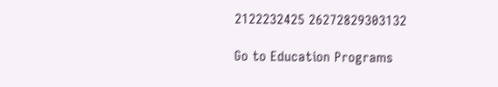2122232425 26272829303132

Go to Education Programs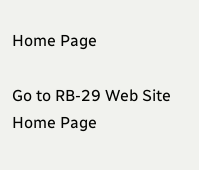Home Page

Go to RB-29 Web Site Home Page